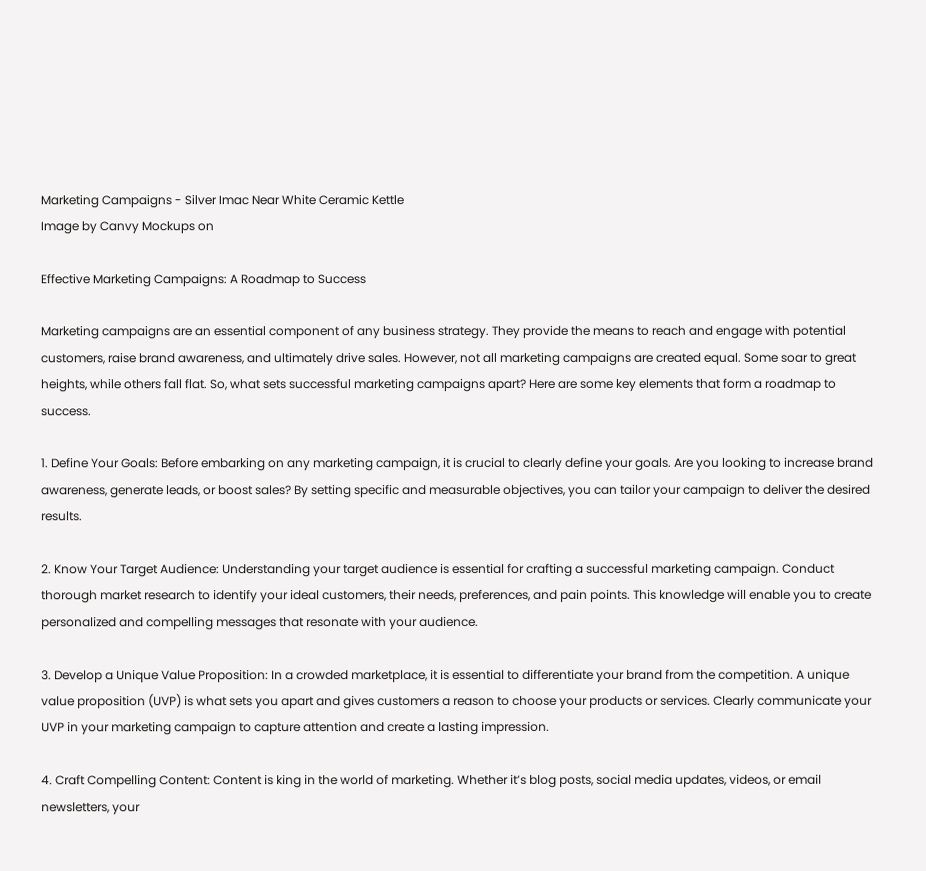Marketing Campaigns - Silver Imac Near White Ceramic Kettle
Image by Canvy Mockups on

Effective Marketing Campaigns: A Roadmap to Success

Marketing campaigns are an essential component of any business strategy. They provide the means to reach and engage with potential customers, raise brand awareness, and ultimately drive sales. However, not all marketing campaigns are created equal. Some soar to great heights, while others fall flat. So, what sets successful marketing campaigns apart? Here are some key elements that form a roadmap to success.

1. Define Your Goals: Before embarking on any marketing campaign, it is crucial to clearly define your goals. Are you looking to increase brand awareness, generate leads, or boost sales? By setting specific and measurable objectives, you can tailor your campaign to deliver the desired results.

2. Know Your Target Audience: Understanding your target audience is essential for crafting a successful marketing campaign. Conduct thorough market research to identify your ideal customers, their needs, preferences, and pain points. This knowledge will enable you to create personalized and compelling messages that resonate with your audience.

3. Develop a Unique Value Proposition: In a crowded marketplace, it is essential to differentiate your brand from the competition. A unique value proposition (UVP) is what sets you apart and gives customers a reason to choose your products or services. Clearly communicate your UVP in your marketing campaign to capture attention and create a lasting impression.

4. Craft Compelling Content: Content is king in the world of marketing. Whether it’s blog posts, social media updates, videos, or email newsletters, your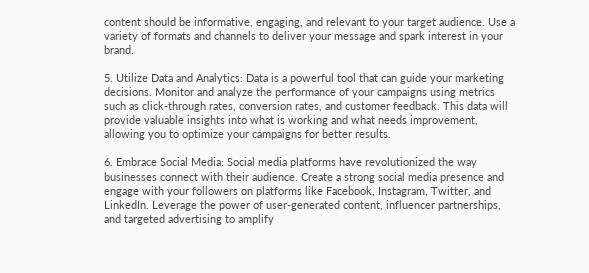content should be informative, engaging, and relevant to your target audience. Use a variety of formats and channels to deliver your message and spark interest in your brand.

5. Utilize Data and Analytics: Data is a powerful tool that can guide your marketing decisions. Monitor and analyze the performance of your campaigns using metrics such as click-through rates, conversion rates, and customer feedback. This data will provide valuable insights into what is working and what needs improvement, allowing you to optimize your campaigns for better results.

6. Embrace Social Media: Social media platforms have revolutionized the way businesses connect with their audience. Create a strong social media presence and engage with your followers on platforms like Facebook, Instagram, Twitter, and LinkedIn. Leverage the power of user-generated content, influencer partnerships, and targeted advertising to amplify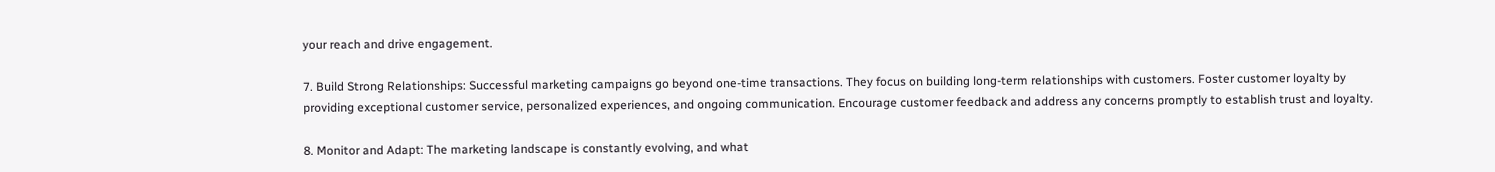your reach and drive engagement.

7. Build Strong Relationships: Successful marketing campaigns go beyond one-time transactions. They focus on building long-term relationships with customers. Foster customer loyalty by providing exceptional customer service, personalized experiences, and ongoing communication. Encourage customer feedback and address any concerns promptly to establish trust and loyalty.

8. Monitor and Adapt: The marketing landscape is constantly evolving, and what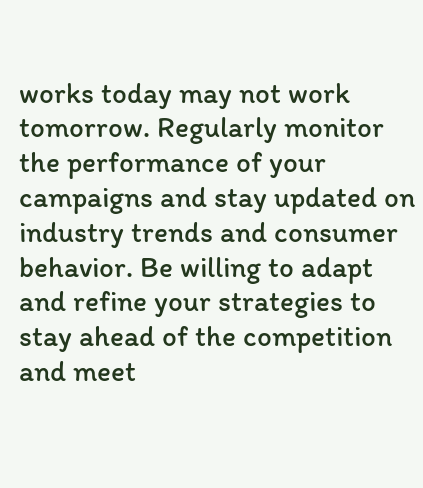works today may not work tomorrow. Regularly monitor the performance of your campaigns and stay updated on industry trends and consumer behavior. Be willing to adapt and refine your strategies to stay ahead of the competition and meet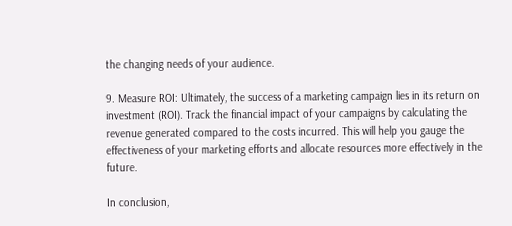the changing needs of your audience.

9. Measure ROI: Ultimately, the success of a marketing campaign lies in its return on investment (ROI). Track the financial impact of your campaigns by calculating the revenue generated compared to the costs incurred. This will help you gauge the effectiveness of your marketing efforts and allocate resources more effectively in the future.

In conclusion,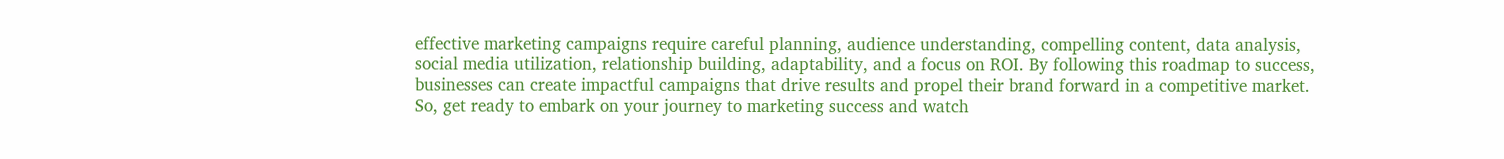effective marketing campaigns require careful planning, audience understanding, compelling content, data analysis, social media utilization, relationship building, adaptability, and a focus on ROI. By following this roadmap to success, businesses can create impactful campaigns that drive results and propel their brand forward in a competitive market. So, get ready to embark on your journey to marketing success and watch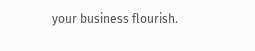your business flourish.